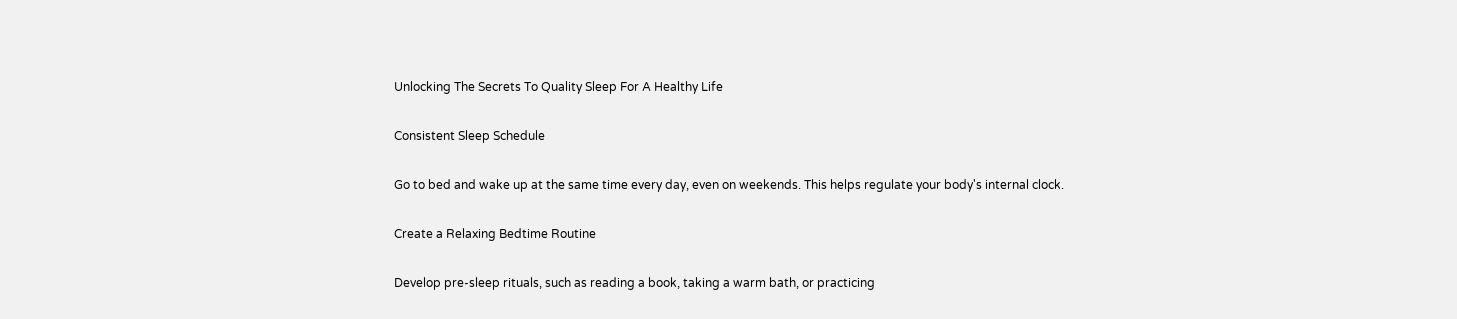Unlocking The Secrets To Quality Sleep For A Healthy Life

Consistent Sleep Schedule

Go to bed and wake up at the same time every day, even on weekends. This helps regulate your body's internal clock.

Create a Relaxing Bedtime Routine

Develop pre-sleep rituals, such as reading a book, taking a warm bath, or practicing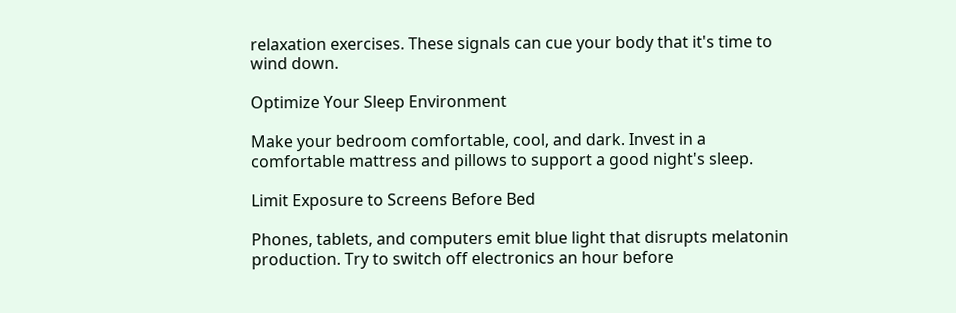relaxation exercises. These signals can cue your body that it's time to wind down.

Optimize Your Sleep Environment

Make your bedroom comfortable, cool, and dark. Invest in a comfortable mattress and pillows to support a good night's sleep.

Limit Exposure to Screens Before Bed

Phones, tablets, and computers emit blue light that disrupts melatonin production. Try to switch off electronics an hour before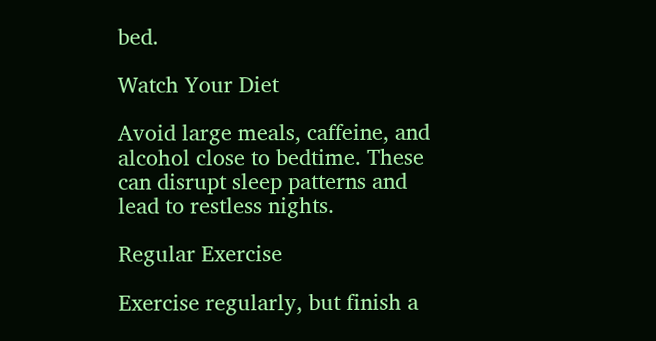bed.

Watch Your Diet

Avoid large meals, caffeine, and alcohol close to bedtime. These can disrupt sleep patterns and lead to restless nights.

Regular Exercise

Exercise regularly, but finish a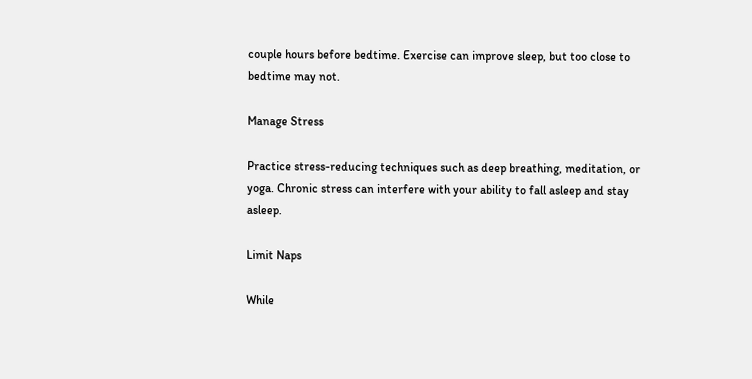couple hours before bedtime. Exercise can improve sleep, but too close to bedtime may not.

Manage Stress

Practice stress-reducing techniques such as deep breathing, meditation, or yoga. Chronic stress can interfere with your ability to fall asleep and stay asleep.

Limit Naps

While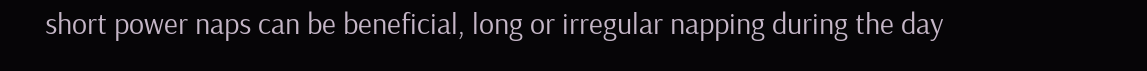short power naps can be beneficial, long or irregular napping during the day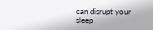can disrupt your sleep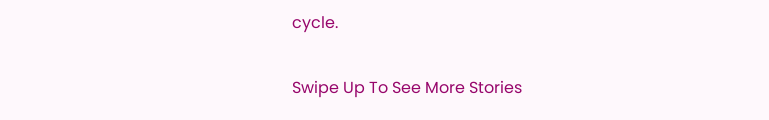cycle.

Swipe Up To See More Stories